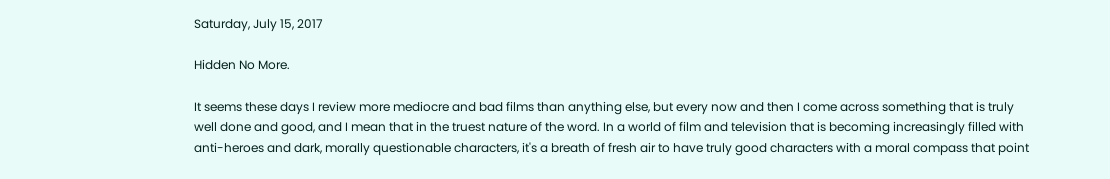Saturday, July 15, 2017

Hidden No More.

It seems these days I review more mediocre and bad films than anything else, but every now and then I come across something that is truly well done and good, and I mean that in the truest nature of the word. In a world of film and television that is becoming increasingly filled with anti-heroes and dark, morally questionable characters, it's a breath of fresh air to have truly good characters with a moral compass that point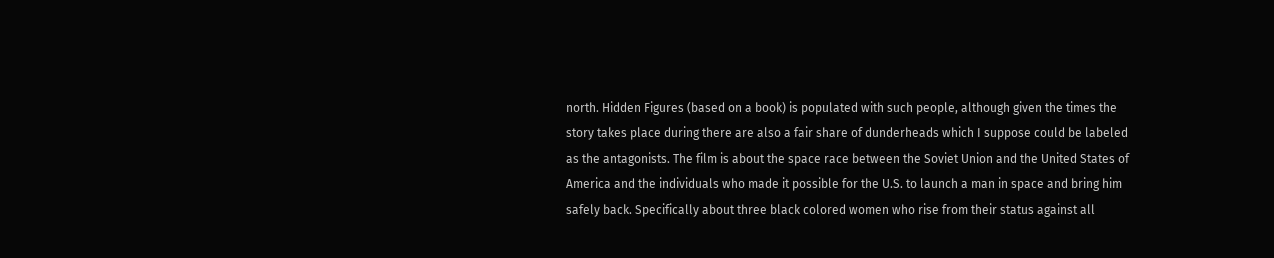north. Hidden Figures (based on a book) is populated with such people, although given the times the story takes place during there are also a fair share of dunderheads which I suppose could be labeled as the antagonists. The film is about the space race between the Soviet Union and the United States of America and the individuals who made it possible for the U.S. to launch a man in space and bring him safely back. Specifically about three black colored women who rise from their status against all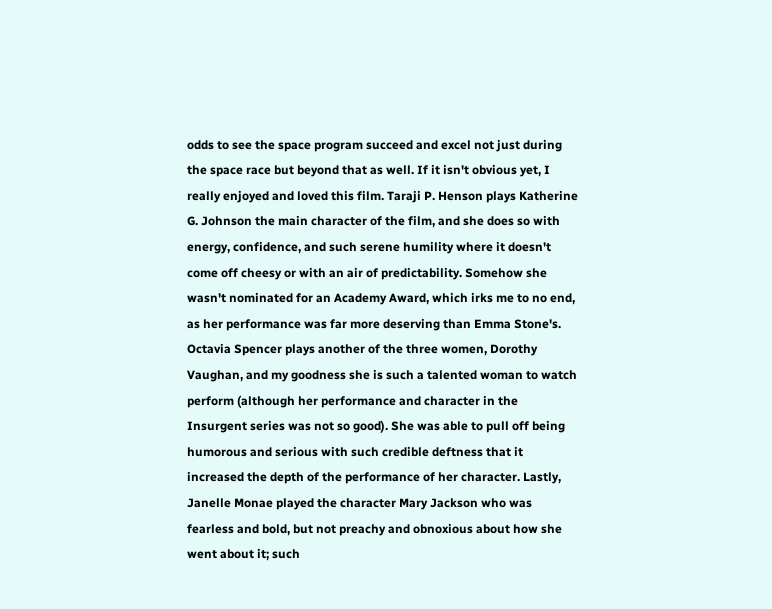odds to see the space program succeed and excel not just during the space race but beyond that as well. If it isn't obvious yet, I really enjoyed and loved this film. Taraji P. Henson plays Katherine G. Johnson the main character of the film, and she does so with energy, confidence, and such serene humility where it doesn't come off cheesy or with an air of predictability. Somehow she wasn't nominated for an Academy Award, which irks me to no end, as her performance was far more deserving than Emma Stone's. Octavia Spencer plays another of the three women, Dorothy Vaughan, and my goodness she is such a talented woman to watch perform (although her performance and character in the Insurgent series was not so good). She was able to pull off being humorous and serious with such credible deftness that it increased the depth of the performance of her character. Lastly, Janelle Monae played the character Mary Jackson who was fearless and bold, but not preachy and obnoxious about how she went about it; such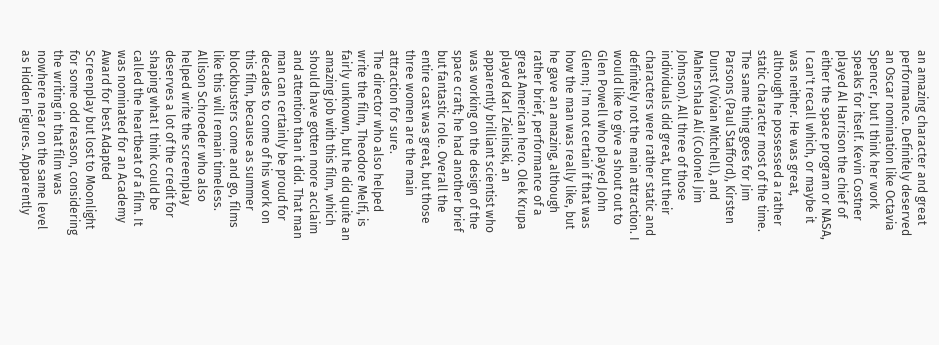an amazing character and great performance. Definitely deserved an Oscar nomination like Octavia Spencer, but I think her work speaks for itself. Kevin Costner played Al Harrison the chief of either the space program or NASA, I can't recall which, or maybe it was neither. He was great, although he possessed a rather static character most of the time. The same thing goes for Jim Parsons (Paul Stafford), Kirsten Dunst (Vivian Mitchell), and Mahershala Ali (Colonel Jim Johnson). All three of those individuals did great, but their characters were rather static and definitely not the main attraction. I would like to give a shout out to Glen Powell who played John Glenn; I'm not certain if that was how the man was really like, but he gave an amazing, although rather brief, performance of a great American hero. Olek Krupa played Karl Zielinski, an apparently brilliant scientist who was working on the design of the space craft; he had another brief but fantastic role. Overall the entire cast was great, but those three women are the main attraction for sure.
The director who also helped write the film, Theodore Melfi, is fairly unknown, but he did quite an amazing job with this film, which should have gotten more acclaim and attention than it did. That man man can certainly be proud for decades to come of his work on this film, because as summer blockbusters come and go, films like this will remain timeless. Allison Schroeder who also helped write the screenplay deserves a lot of the credit for shaping what I think could be called the heartbeat of a film. It was nominated for an Academy Award for best Adapted Screenplay but lost to Moonlight for some odd reason, considering the writing in that film was nowhere near on the same level as Hidden Figures. Apparently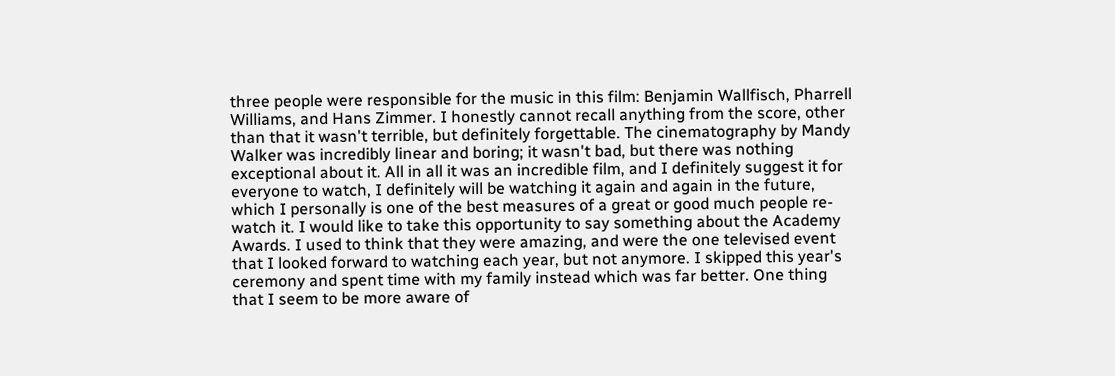three people were responsible for the music in this film: Benjamin Wallfisch, Pharrell Williams, and Hans Zimmer. I honestly cannot recall anything from the score, other than that it wasn't terrible, but definitely forgettable. The cinematography by Mandy Walker was incredibly linear and boring; it wasn't bad, but there was nothing exceptional about it. All in all it was an incredible film, and I definitely suggest it for everyone to watch, I definitely will be watching it again and again in the future, which I personally is one of the best measures of a great or good much people re-watch it. I would like to take this opportunity to say something about the Academy Awards. I used to think that they were amazing, and were the one televised event that I looked forward to watching each year, but not anymore. I skipped this year's ceremony and spent time with my family instead which was far better. One thing that I seem to be more aware of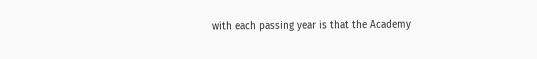with each passing year is that the Academy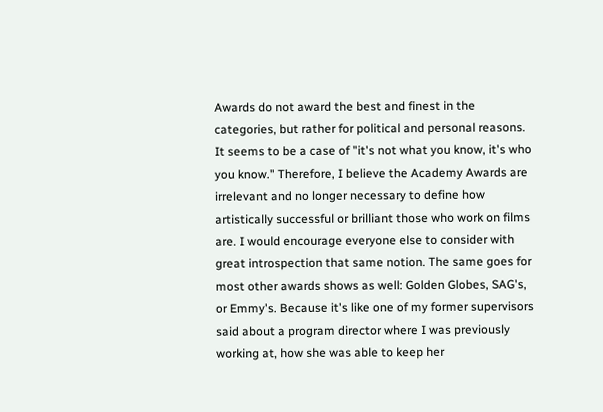Awards do not award the best and finest in the categories, but rather for political and personal reasons. It seems to be a case of "it's not what you know, it's who you know." Therefore, I believe the Academy Awards are irrelevant and no longer necessary to define how artistically successful or brilliant those who work on films are. I would encourage everyone else to consider with great introspection that same notion. The same goes for most other awards shows as well: Golden Globes, SAG's, or Emmy's. Because it's like one of my former supervisors said about a program director where I was previously working at, how she was able to keep her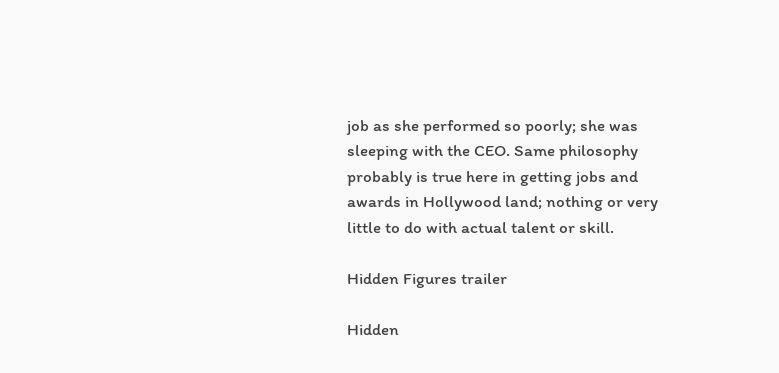job as she performed so poorly; she was sleeping with the CEO. Same philosophy probably is true here in getting jobs and awards in Hollywood land; nothing or very little to do with actual talent or skill.

Hidden Figures trailer

Hidden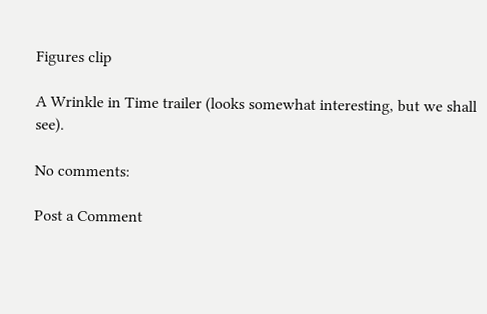Figures clip

A Wrinkle in Time trailer (looks somewhat interesting, but we shall see).

No comments:

Post a Comment